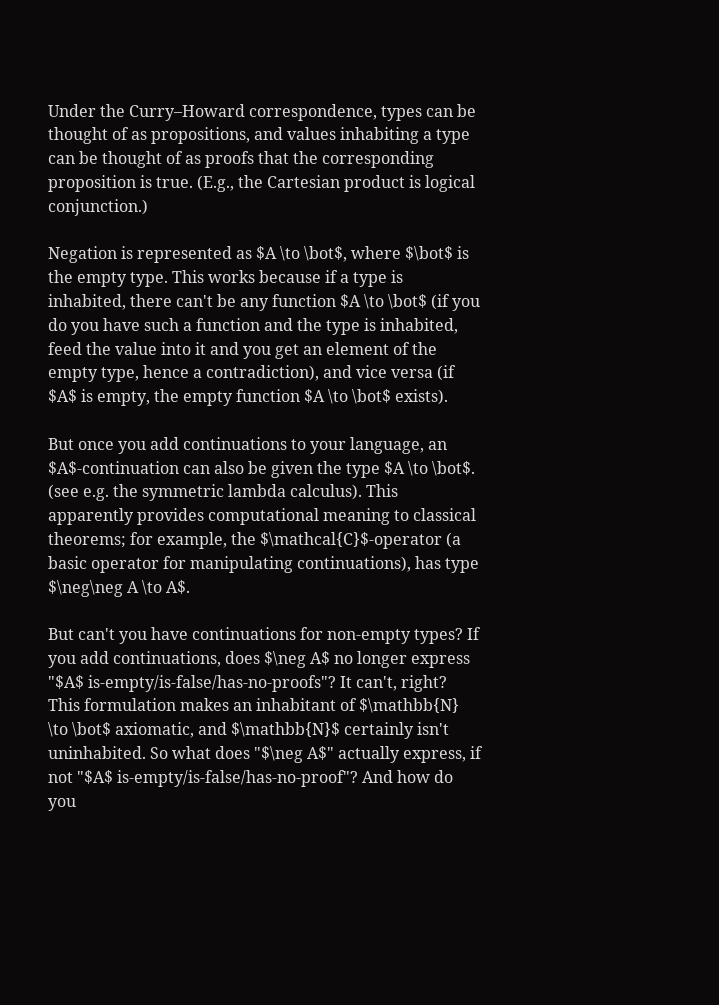Under the Curry–Howard correspondence, types can be thought of as propositions, and values inhabiting a type can be thought of as proofs that the corresponding proposition is true. (E.g., the Cartesian product is logical conjunction.)

Negation is represented as $A \to \bot$, where $\bot$ is the empty type. This works because if a type is inhabited, there can't be any function $A \to \bot$ (if you do you have such a function and the type is inhabited, feed the value into it and you get an element of the empty type, hence a contradiction), and vice versa (if $A$ is empty, the empty function $A \to \bot$ exists).

But once you add continuations to your language, an $A$-continuation can also be given the type $A \to \bot$. (see e.g. the symmetric lambda calculus). This apparently provides computational meaning to classical theorems; for example, the $\mathcal{C}$-operator (a basic operator for manipulating continuations), has type $\neg\neg A \to A$.

But can't you have continuations for non-empty types? If you add continuations, does $\neg A$ no longer express "$A$ is-empty/is-false/has-no-proofs"? It can't, right? This formulation makes an inhabitant of $\mathbb{N} \to \bot$ axiomatic, and $\mathbb{N}$ certainly isn't uninhabited. So what does "$\neg A$" actually express, if not "$A$ is-empty/is-false/has-no-proof"? And how do you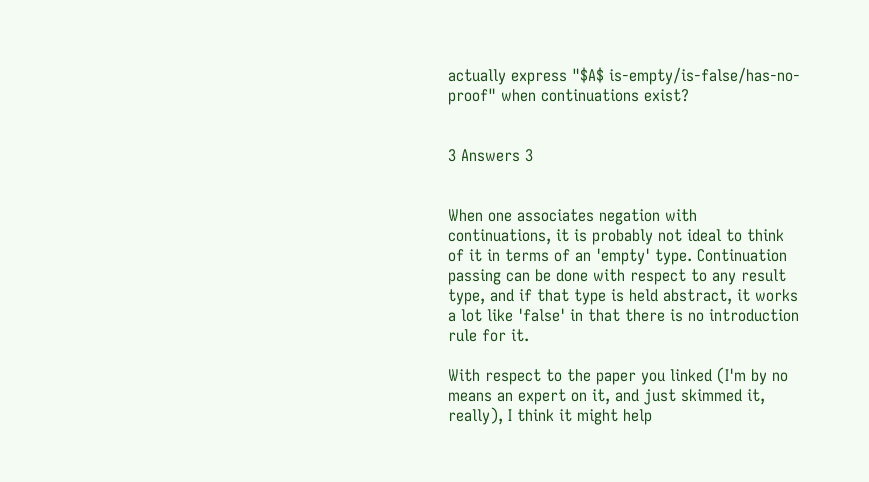actually express "$A$ is-empty/is-false/has-no-proof" when continuations exist?


3 Answers 3


When one associates negation with continuations, it is probably not ideal to think of it in terms of an 'empty' type. Continuation passing can be done with respect to any result type, and if that type is held abstract, it works a lot like 'false' in that there is no introduction rule for it.

With respect to the paper you linked (I'm by no means an expert on it, and just skimmed it, really), I think it might help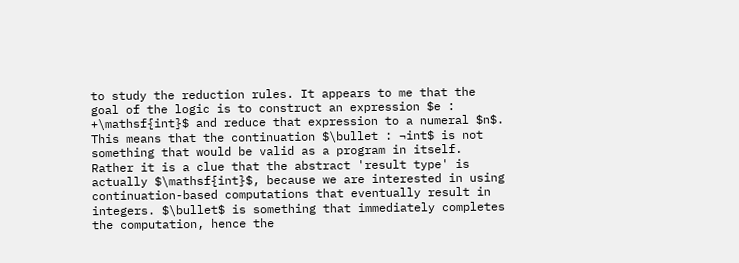to study the reduction rules. It appears to me that the goal of the logic is to construct an expression $e : +\mathsf{int}$ and reduce that expression to a numeral $n$. This means that the continuation $\bullet : ¬int$ is not something that would be valid as a program in itself. Rather it is a clue that the abstract 'result type' is actually $\mathsf{int}$, because we are interested in using continuation-based computations that eventually result in integers. $\bullet$ is something that immediately completes the computation, hence the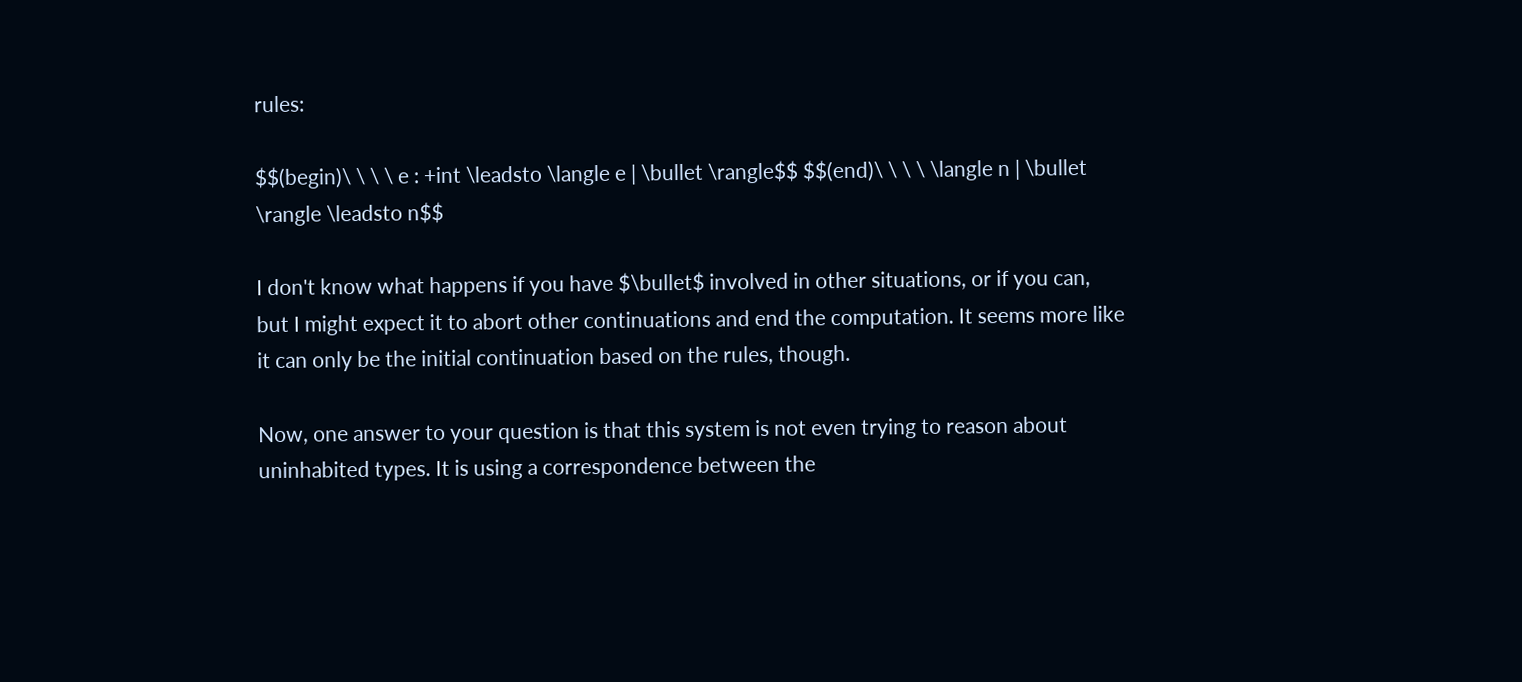rules:

$$(begin)\ \ \ \ e : +int \leadsto \langle e | \bullet \rangle$$ $$(end)\ \ \ \ \langle n | \bullet \rangle \leadsto n$$

I don't know what happens if you have $\bullet$ involved in other situations, or if you can, but I might expect it to abort other continuations and end the computation. It seems more like it can only be the initial continuation based on the rules, though.

Now, one answer to your question is that this system is not even trying to reason about uninhabited types. It is using a correspondence between the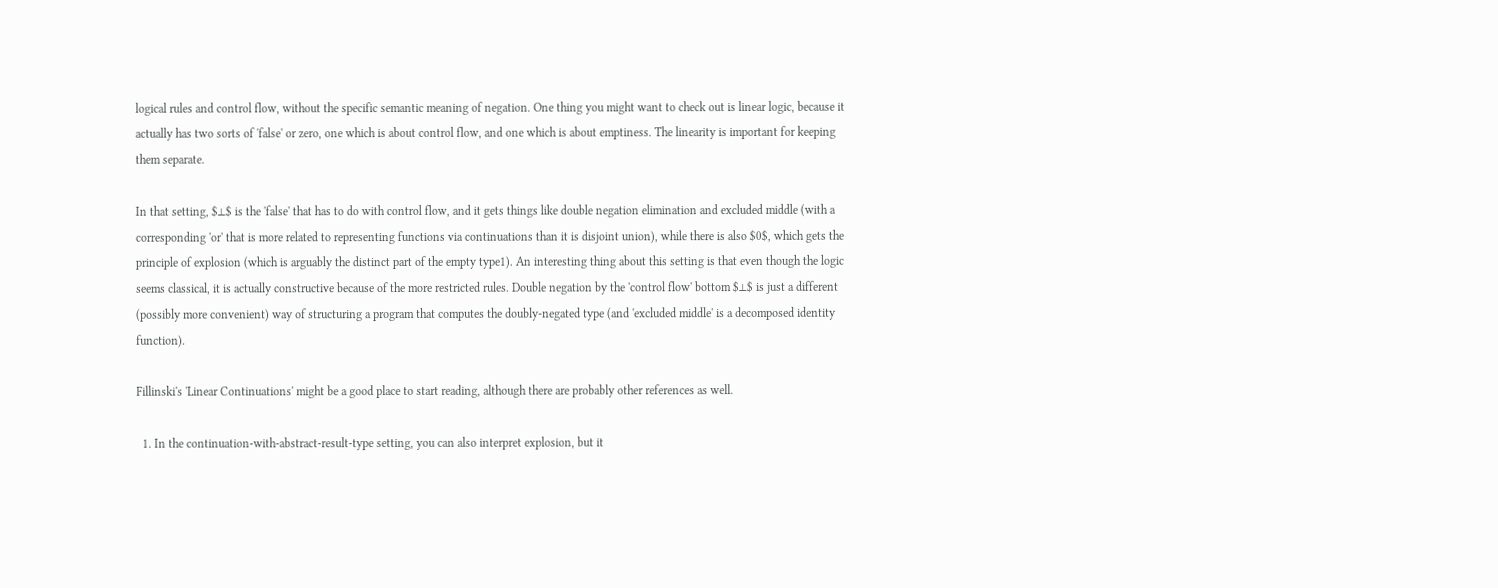logical rules and control flow, without the specific semantic meaning of negation. One thing you might want to check out is linear logic, because it actually has two sorts of 'false' or zero, one which is about control flow, and one which is about emptiness. The linearity is important for keeping them separate.

In that setting, $⊥$ is the 'false' that has to do with control flow, and it gets things like double negation elimination and excluded middle (with a corresponding 'or' that is more related to representing functions via continuations than it is disjoint union), while there is also $0$, which gets the principle of explosion (which is arguably the distinct part of the empty type1). An interesting thing about this setting is that even though the logic seems classical, it is actually constructive because of the more restricted rules. Double negation by the 'control flow' bottom $⊥$ is just a different (possibly more convenient) way of structuring a program that computes the doubly-negated type (and 'excluded middle' is a decomposed identity function).

Fillinski's 'Linear Continuations' might be a good place to start reading, although there are probably other references as well.

  1. In the continuation-with-abstract-result-type setting, you can also interpret explosion, but it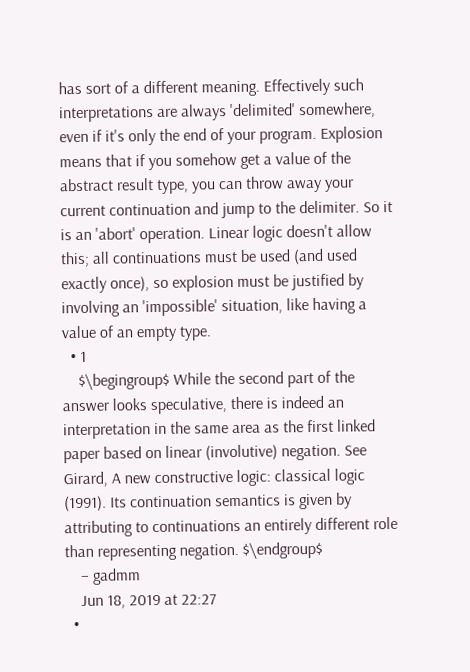has sort of a different meaning. Effectively such interpretations are always 'delimited' somewhere, even if it's only the end of your program. Explosion means that if you somehow get a value of the abstract result type, you can throw away your current continuation and jump to the delimiter. So it is an 'abort' operation. Linear logic doesn't allow this; all continuations must be used (and used exactly once), so explosion must be justified by involving an 'impossible' situation, like having a value of an empty type.
  • 1
    $\begingroup$ While the second part of the answer looks speculative, there is indeed an interpretation in the same area as the first linked paper based on linear (involutive) negation. See Girard, A new constructive logic: classical logic (1991). Its continuation semantics is given by attributing to continuations an entirely different role than representing negation. $\endgroup$
    – gadmm
    Jun 18, 2019 at 22:27
  •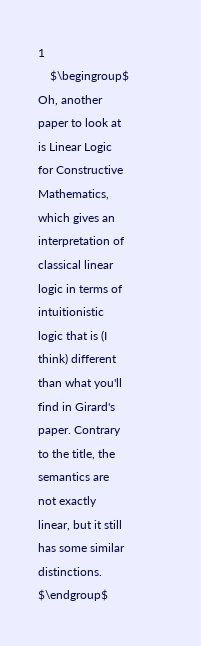1
    $\begingroup$ Oh, another paper to look at is Linear Logic for Constructive Mathematics, which gives an interpretation of classical linear logic in terms of intuitionistic logic that is (I think) different than what you'll find in Girard's paper. Contrary to the title, the semantics are not exactly linear, but it still has some similar distinctions. $\endgroup$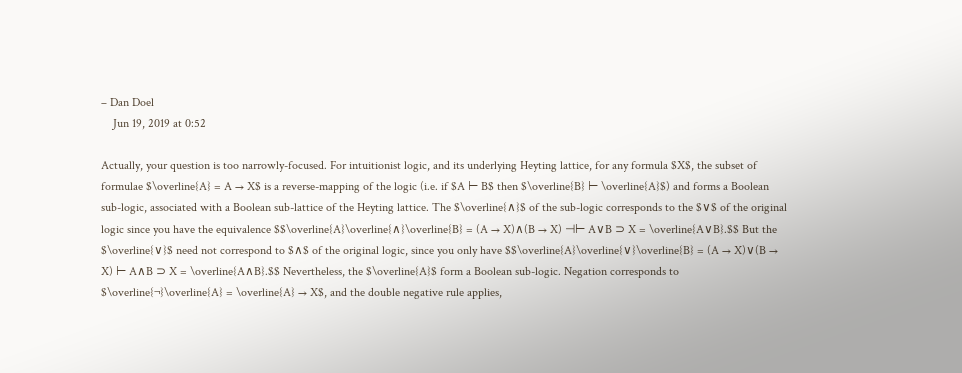– Dan Doel
    Jun 19, 2019 at 0:52

Actually, your question is too narrowly-focused. For intuitionist logic, and its underlying Heyting lattice, for any formula $X$, the subset of formulae $\overline{A} = A → X$ is a reverse-mapping of the logic (i.e. if $A ⊢ B$ then $\overline{B} ⊢ \overline{A}$) and forms a Boolean sub-logic, associated with a Boolean sub-lattice of the Heyting lattice. The $\overline{∧}$ of the sub-logic corresponds to the $∨$ of the original logic since you have the equivalence $$\overline{A}\overline{∧}\overline{B} = (A → X)∧(B → X) ⊣⊢ A∨B ⊃ X = \overline{A∨B}.$$ But the $\overline{∨}$ need not correspond to $∧$ of the original logic, since you only have $$\overline{A}\overline{∨}\overline{B} = (A → X)∨(B → X) ⊢ A∧B ⊃ X = \overline{A∧B}.$$ Nevertheless, the $\overline{A}$ form a Boolean sub-logic. Negation corresponds to $\overline{¬}\overline{A} = \overline{A} → X$, and the double negative rule applies,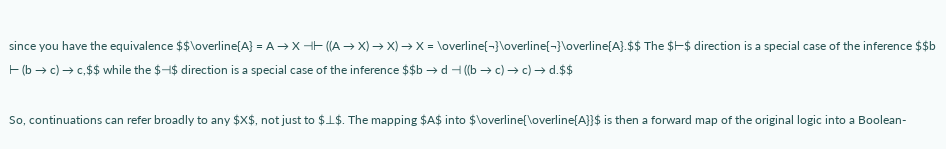since you have the equivalence $$\overline{A} = A → X ⊣⊢ ((A → X) → X) → X = \overline{¬}\overline{¬}\overline{A}.$$ The $⊢$ direction is a special case of the inference $$b ⊢ (b → c) → c,$$ while the $⊣$ direction is a special case of the inference $$b → d ⊣ ((b → c) → c) → d.$$

So, continuations can refer broadly to any $X$, not just to $⊥$. The mapping $A$ into $\overline{\overline{A}}$ is then a forward map of the original logic into a Boolean-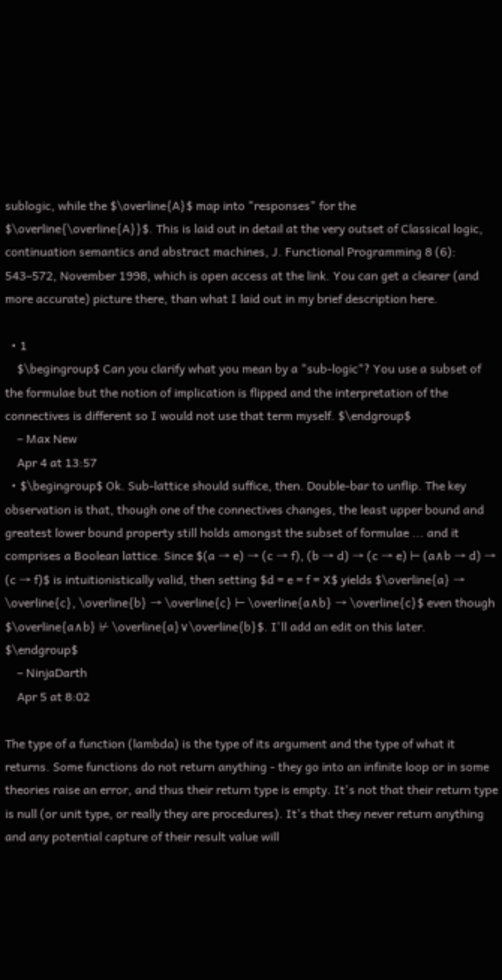sublogic, while the $\overline{A}$ map into "responses" for the $\overline{\overline{A}}$. This is laid out in detail at the very outset of Classical logic, continuation semantics and abstract machines, J. Functional Programming 8 (6): 543–572, November 1998, which is open access at the link. You can get a clearer (and more accurate) picture there, than what I laid out in my brief description here.

  • 1
    $\begingroup$ Can you clarify what you mean by a "sub-logic"? You use a subset of the formulae but the notion of implication is flipped and the interpretation of the connectives is different so I would not use that term myself. $\endgroup$
    – Max New
    Apr 4 at 13:57
  • $\begingroup$ Ok. Sub-lattice should suffice, then. Double-bar to unflip. The key observation is that, though one of the connectives changes, the least upper bound and greatest lower bound property still holds amongst the subset of formulae ... and it comprises a Boolean lattice. Since $(a → e) → (c → f), (b → d) → (c → e) ⊢ (a∧b → d) → (c → f)$ is intuitionistically valid, then setting $d = e = f = X$ yields $\overline{a} → \overline{c}, \overline{b} → \overline{c} ⊢ \overline{a∧b} → \overline{c}$ even though $\overline{a∧b} ⊬ \overline{a}∨\overline{b}$. I'll add an edit on this later. $\endgroup$
    – NinjaDarth
    Apr 5 at 8:02

The type of a function (lambda) is the type of its argument and the type of what it returns. Some functions do not return anything - they go into an infinite loop or in some theories raise an error, and thus their return type is empty. It's not that their return type is null (or unit type, or really they are procedures). It's that they never return anything and any potential capture of their result value will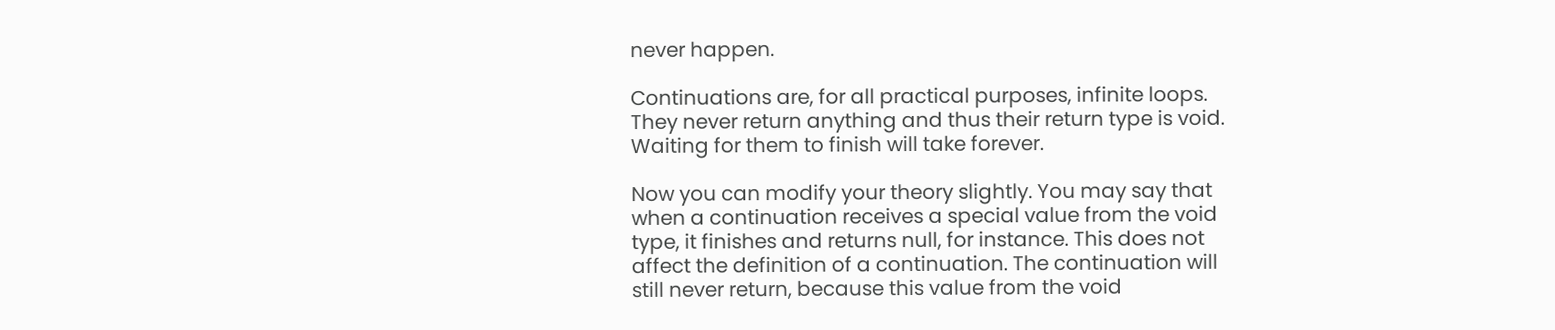never happen.

Continuations are, for all practical purposes, infinite loops. They never return anything and thus their return type is void. Waiting for them to finish will take forever.

Now you can modify your theory slightly. You may say that when a continuation receives a special value from the void type, it finishes and returns null, for instance. This does not affect the definition of a continuation. The continuation will still never return, because this value from the void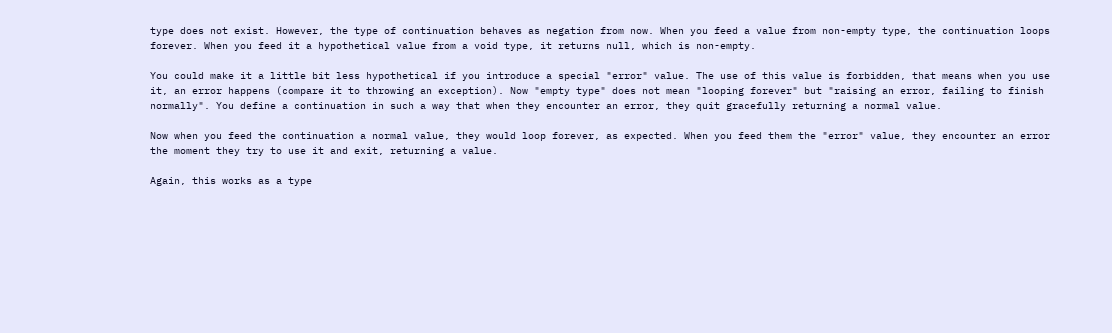type does not exist. However, the type of continuation behaves as negation from now. When you feed a value from non-empty type, the continuation loops forever. When you feed it a hypothetical value from a void type, it returns null, which is non-empty.

You could make it a little bit less hypothetical if you introduce a special "error" value. The use of this value is forbidden, that means when you use it, an error happens (compare it to throwing an exception). Now "empty type" does not mean "looping forever" but "raising an error, failing to finish normally". You define a continuation in such a way that when they encounter an error, they quit gracefully returning a normal value.

Now when you feed the continuation a normal value, they would loop forever, as expected. When you feed them the "error" value, they encounter an error the moment they try to use it and exit, returning a value.

Again, this works as a type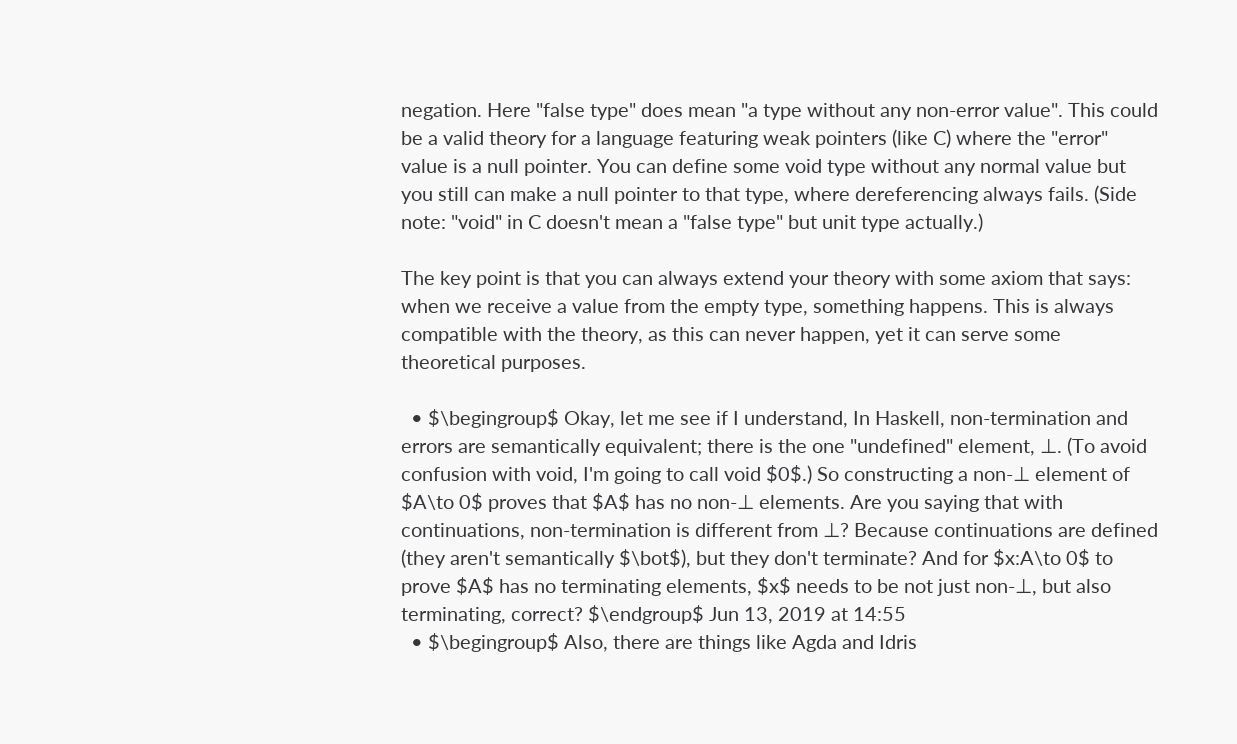negation. Here "false type" does mean "a type without any non-error value". This could be a valid theory for a language featuring weak pointers (like C) where the "error" value is a null pointer. You can define some void type without any normal value but you still can make a null pointer to that type, where dereferencing always fails. (Side note: "void" in C doesn't mean a "false type" but unit type actually.)

The key point is that you can always extend your theory with some axiom that says: when we receive a value from the empty type, something happens. This is always compatible with the theory, as this can never happen, yet it can serve some theoretical purposes.

  • $\begingroup$ Okay, let me see if I understand, In Haskell, non-termination and errors are semantically equivalent; there is the one "undefined" element, ⊥. (To avoid confusion with void, I'm going to call void $0$.) So constructing a non-⊥ element of $A\to 0$ proves that $A$ has no non-⊥ elements. Are you saying that with continuations, non-termination is different from ⊥? Because continuations are defined (they aren't semantically $\bot$), but they don't terminate? And for $x:A\to 0$ to prove $A$ has no terminating elements, $x$ needs to be not just non-⊥, but also terminating, correct? $\endgroup$ Jun 13, 2019 at 14:55
  • $\begingroup$ Also, there are things like Agda and Idris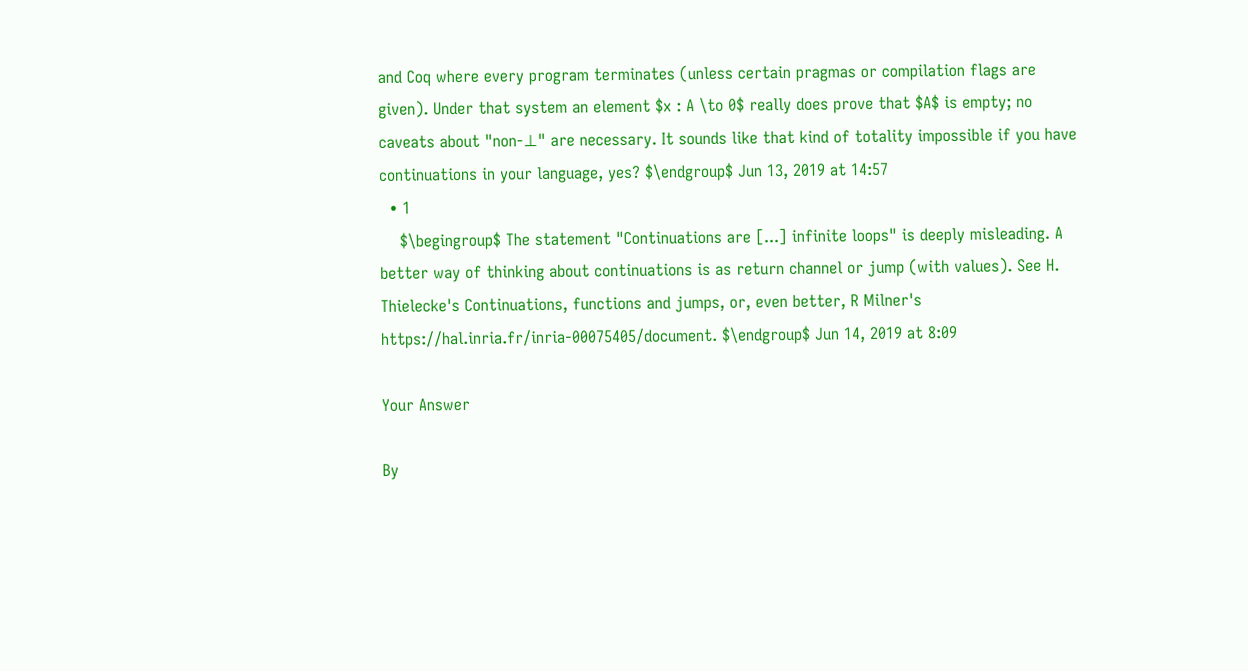and Coq where every program terminates (unless certain pragmas or compilation flags are given). Under that system an element $x : A \to 0$ really does prove that $A$ is empty; no caveats about "non-⊥" are necessary. It sounds like that kind of totality impossible if you have continuations in your language, yes? $\endgroup$ Jun 13, 2019 at 14:57
  • 1
    $\begingroup$ The statement "Continuations are [...] infinite loops" is deeply misleading. A better way of thinking about continuations is as return channel or jump (with values). See H. Thielecke's Continuations, functions and jumps, or, even better, R Milner's https://hal.inria.fr/inria-00075405/document. $\endgroup$ Jun 14, 2019 at 8:09

Your Answer

By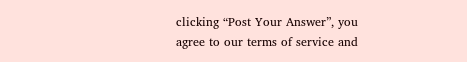clicking “Post Your Answer”, you agree to our terms of service and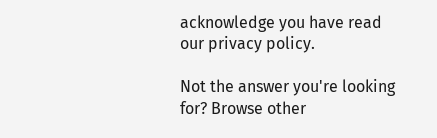acknowledge you have read our privacy policy.

Not the answer you're looking for? Browse other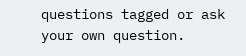questions tagged or ask your own question.